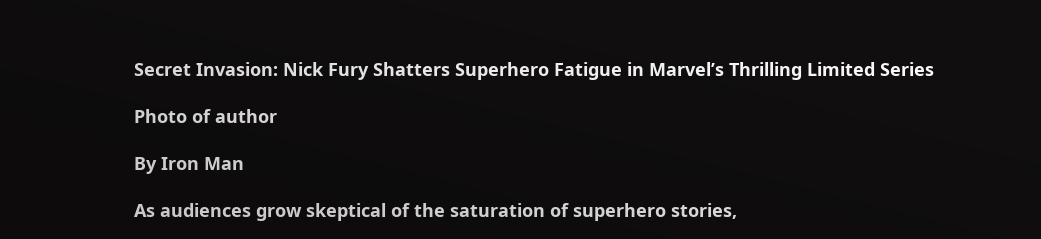Secret Invasion: Nick Fury Shatters Superhero Fatigue in Marvel’s Thrilling Limited Series

Photo of author

By Iron Man

As audiences grow skeptical of the saturation of superhero stories,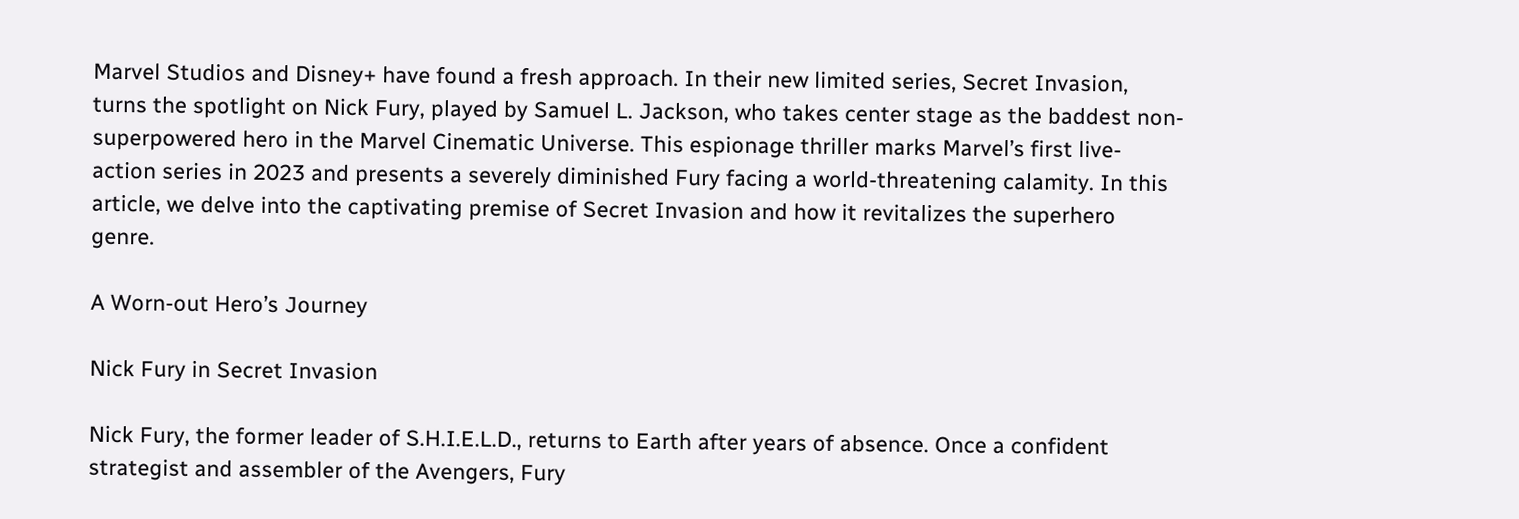Marvel Studios and Disney+ have found a fresh approach. In their new limited series, Secret Invasion, turns the spotlight on Nick Fury, played by Samuel L. Jackson, who takes center stage as the baddest non-superpowered hero in the Marvel Cinematic Universe. This espionage thriller marks Marvel’s first live-action series in 2023 and presents a severely diminished Fury facing a world-threatening calamity. In this article, we delve into the captivating premise of Secret Invasion and how it revitalizes the superhero genre.

A Worn-out Hero’s Journey

Nick Fury in Secret Invasion

Nick Fury, the former leader of S.H.I.E.L.D., returns to Earth after years of absence. Once a confident strategist and assembler of the Avengers, Fury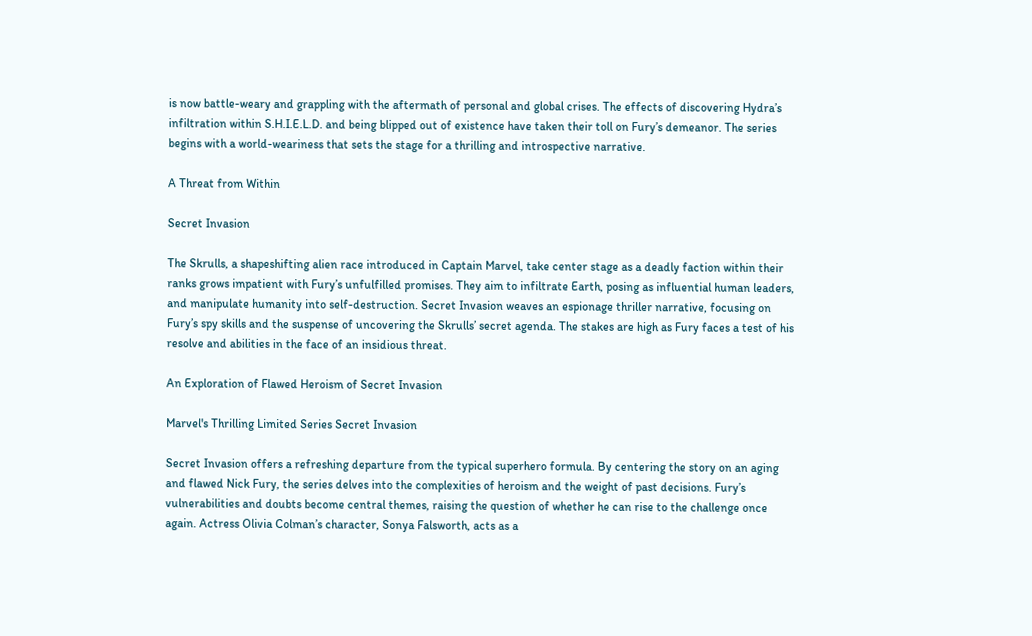is now battle-weary and grappling with the aftermath of personal and global crises. The effects of discovering Hydra’s infiltration within S.H.I.E.L.D. and being blipped out of existence have taken their toll on Fury’s demeanor. The series begins with a world-weariness that sets the stage for a thrilling and introspective narrative.

A Threat from Within

Secret Invasion

The Skrulls, a shapeshifting alien race introduced in Captain Marvel, take center stage as a deadly faction within their ranks grows impatient with Fury’s unfulfilled promises. They aim to infiltrate Earth, posing as influential human leaders, and manipulate humanity into self-destruction. Secret Invasion weaves an espionage thriller narrative, focusing on Fury’s spy skills and the suspense of uncovering the Skrulls’ secret agenda. The stakes are high as Fury faces a test of his resolve and abilities in the face of an insidious threat.

An Exploration of Flawed Heroism of Secret Invasion

Marvel's Thrilling Limited Series Secret Invasion

Secret Invasion offers a refreshing departure from the typical superhero formula. By centering the story on an aging and flawed Nick Fury, the series delves into the complexities of heroism and the weight of past decisions. Fury’s vulnerabilities and doubts become central themes, raising the question of whether he can rise to the challenge once again. Actress Olivia Colman’s character, Sonya Falsworth, acts as a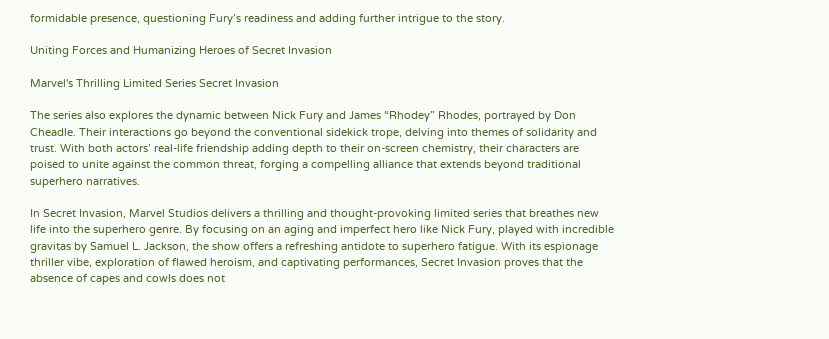formidable presence, questioning Fury’s readiness and adding further intrigue to the story.

Uniting Forces and Humanizing Heroes of Secret Invasion

Marvel's Thrilling Limited Series Secret Invasion

The series also explores the dynamic between Nick Fury and James “Rhodey” Rhodes, portrayed by Don Cheadle. Their interactions go beyond the conventional sidekick trope, delving into themes of solidarity and trust. With both actors’ real-life friendship adding depth to their on-screen chemistry, their characters are poised to unite against the common threat, forging a compelling alliance that extends beyond traditional superhero narratives.

In Secret Invasion, Marvel Studios delivers a thrilling and thought-provoking limited series that breathes new life into the superhero genre. By focusing on an aging and imperfect hero like Nick Fury, played with incredible gravitas by Samuel L. Jackson, the show offers a refreshing antidote to superhero fatigue. With its espionage thriller vibe, exploration of flawed heroism, and captivating performances, Secret Invasion proves that the absence of capes and cowls does not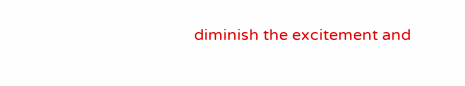diminish the excitement and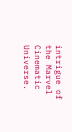intrigue of the Marvel Cinematic Universe.